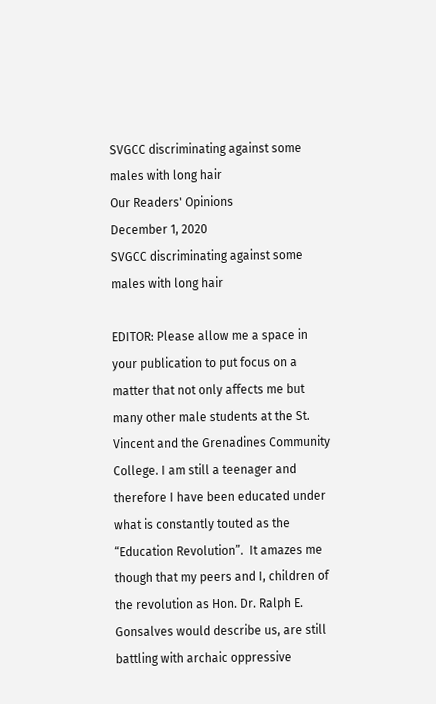SVGCC discriminating against some males with long hair
Our Readers' Opinions
December 1, 2020
SVGCC discriminating against some males with long hair

EDITOR: Please allow me a space in your publication to put focus on a matter that not only affects me but many other male students at the St. Vincent and the Grenadines Community College. I am still a teenager and therefore I have been educated under what is constantly touted as the “Education Revolution”.  It amazes me though that my peers and I, children of the revolution as Hon. Dr. Ralph E. Gonsalves would describe us, are still battling with archaic oppressive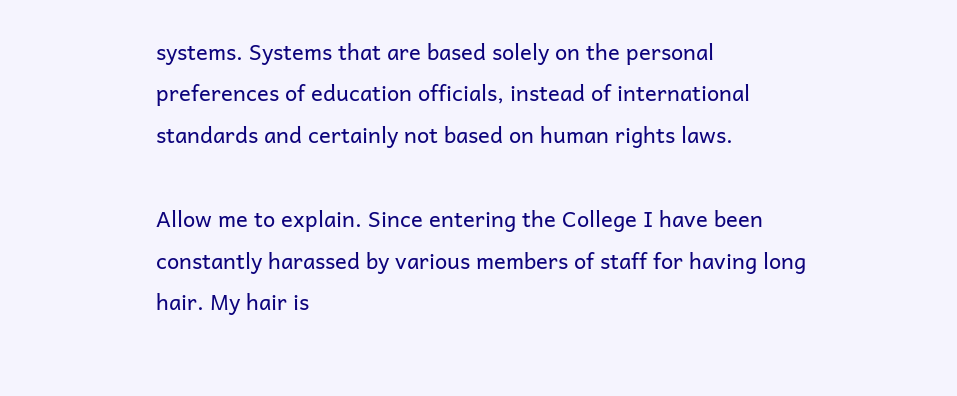systems. Systems that are based solely on the personal preferences of education officials, instead of international standards and certainly not based on human rights laws.

Allow me to explain. Since entering the College I have been constantly harassed by various members of staff for having long hair. My hair is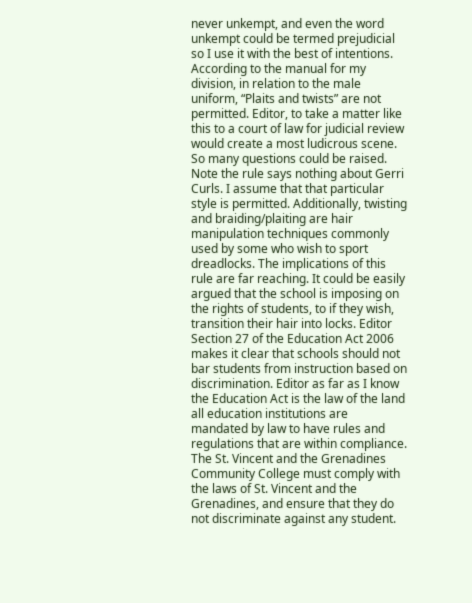never unkempt, and even the word unkempt could be termed prejudicial so I use it with the best of intentions. According to the manual for my division, in relation to the male uniform, “Plaits and twists” are not permitted. Editor, to take a matter like this to a court of law for judicial review would create a most ludicrous scene. So many questions could be raised. Note the rule says nothing about Gerri Curls. I assume that that particular style is permitted. Additionally, twisting and braiding/plaiting are hair manipulation techniques commonly used by some who wish to sport dreadlocks. The implications of this rule are far reaching. It could be easily argued that the school is imposing on the rights of students, to if they wish, transition their hair into locks. Editor Section 27 of the Education Act 2006 makes it clear that schools should not bar students from instruction based on discrimination. Editor as far as I know the Education Act is the law of the land all education institutions are mandated by law to have rules and regulations that are within compliance. The St. Vincent and the Grenadines Community College must comply with the laws of St. Vincent and the Grenadines, and ensure that they do not discriminate against any student.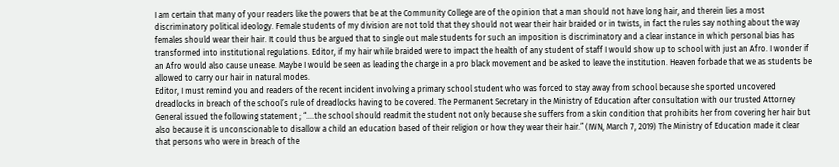I am certain that many of your readers like the powers that be at the Community College are of the opinion that a man should not have long hair, and therein lies a most discriminatory political ideology. Female students of my division are not told that they should not wear their hair braided or in twists, in fact the rules say nothing about the way females should wear their hair. It could thus be argued that to single out male students for such an imposition is discriminatory and a clear instance in which personal bias has transformed into institutional regulations. Editor, if my hair while braided were to impact the health of any student of staff I would show up to school with just an Afro. I wonder if an Afro would also cause unease. Maybe I would be seen as leading the charge in a pro black movement and be asked to leave the institution. Heaven forbade that we as students be allowed to carry our hair in natural modes.
Editor, I must remind you and readers of the recent incident involving a primary school student who was forced to stay away from school because she sported uncovered dreadlocks in breach of the school’s rule of dreadlocks having to be covered. The Permanent Secretary in the Ministry of Education after consultation with our trusted Attorney General issued the following statement ; “….the school should readmit the student not only because she suffers from a skin condition that prohibits her from covering her hair but also because it is unconscionable to disallow a child an education based of their religion or how they wear their hair.” (IWN, March 7, 2019) The Ministry of Education made it clear that persons who were in breach of the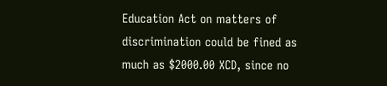Education Act on matters of discrimination could be fined as much as $2000.00 XCD, since no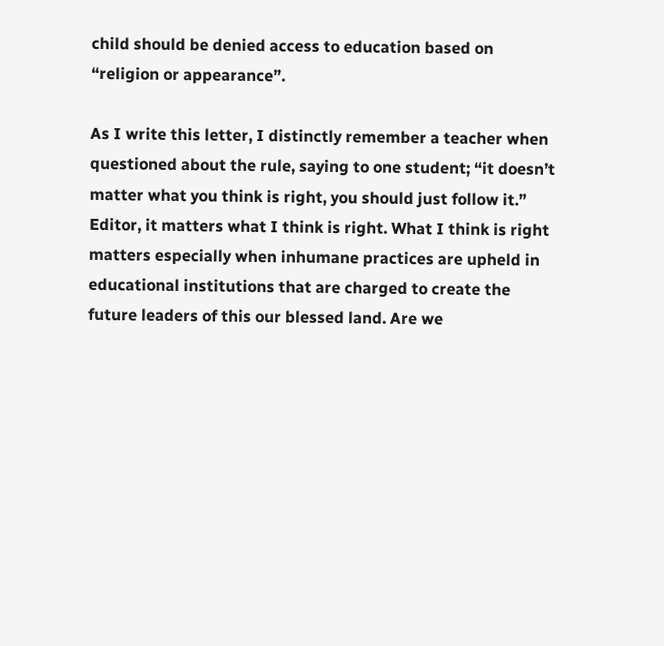child should be denied access to education based on “religion or appearance”.

As I write this letter, I distinctly remember a teacher when questioned about the rule, saying to one student; “it doesn’t matter what you think is right, you should just follow it.” Editor, it matters what I think is right. What I think is right matters especially when inhumane practices are upheld in educational institutions that are charged to create the future leaders of this our blessed land. Are we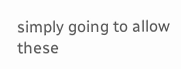simply going to allow these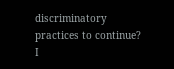discriminatory practices to continue? I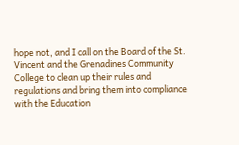hope not, and I call on the Board of the St. Vincent and the Grenadines Community College to clean up their rules and regulations and bring them into compliance with the Education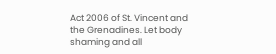Act 2006 of St. Vincent and the Grenadines. Let body shaming and all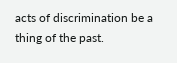acts of discrimination be a thing of the past.